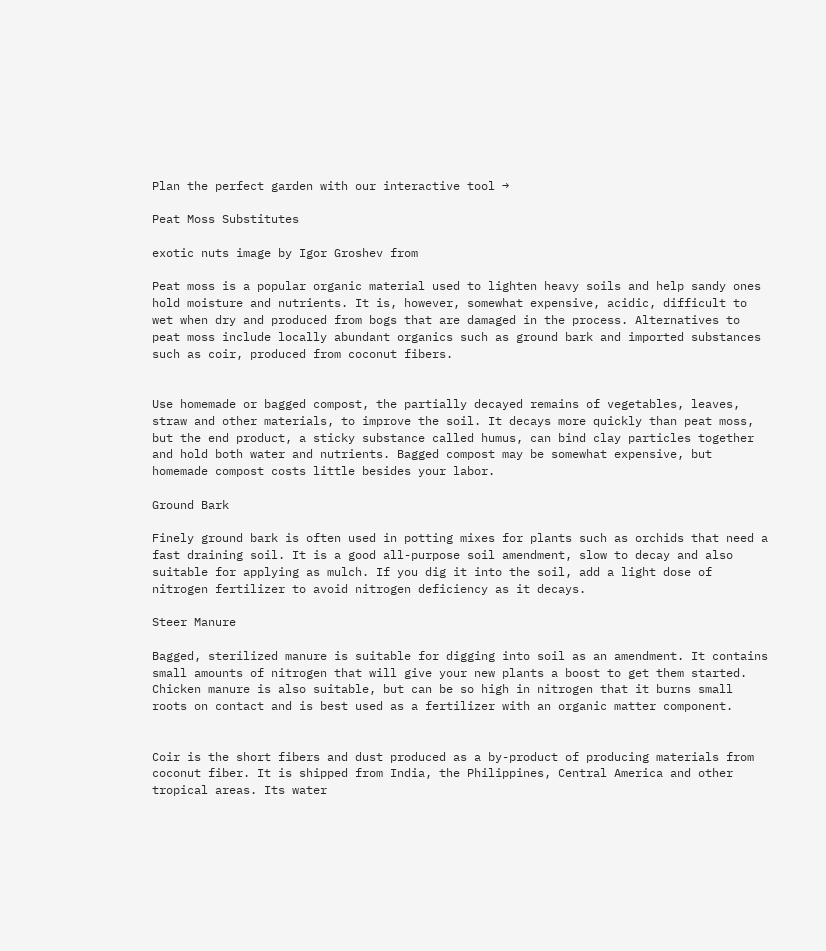Plan the perfect garden with our interactive tool →

Peat Moss Substitutes

exotic nuts image by Igor Groshev from

Peat moss is a popular organic material used to lighten heavy soils and help sandy ones hold moisture and nutrients. It is, however, somewhat expensive, acidic, difficult to wet when dry and produced from bogs that are damaged in the process. Alternatives to peat moss include locally abundant organics such as ground bark and imported substances such as coir, produced from coconut fibers.


Use homemade or bagged compost, the partially decayed remains of vegetables, leaves, straw and other materials, to improve the soil. It decays more quickly than peat moss, but the end product, a sticky substance called humus, can bind clay particles together and hold both water and nutrients. Bagged compost may be somewhat expensive, but homemade compost costs little besides your labor.

Ground Bark

Finely ground bark is often used in potting mixes for plants such as orchids that need a fast draining soil. It is a good all-purpose soil amendment, slow to decay and also suitable for applying as mulch. If you dig it into the soil, add a light dose of nitrogen fertilizer to avoid nitrogen deficiency as it decays.

Steer Manure

Bagged, sterilized manure is suitable for digging into soil as an amendment. It contains small amounts of nitrogen that will give your new plants a boost to get them started. Chicken manure is also suitable, but can be so high in nitrogen that it burns small roots on contact and is best used as a fertilizer with an organic matter component.


Coir is the short fibers and dust produced as a by-product of producing materials from coconut fiber. It is shipped from India, the Philippines, Central America and other tropical areas. Its water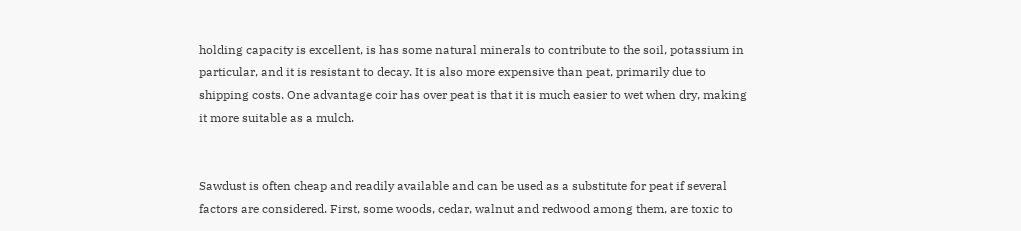holding capacity is excellent, is has some natural minerals to contribute to the soil, potassium in particular, and it is resistant to decay. It is also more expensive than peat, primarily due to shipping costs. One advantage coir has over peat is that it is much easier to wet when dry, making it more suitable as a mulch.


Sawdust is often cheap and readily available and can be used as a substitute for peat if several factors are considered. First, some woods, cedar, walnut and redwood among them, are toxic to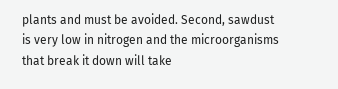plants and must be avoided. Second, sawdust is very low in nitrogen and the microorganisms that break it down will take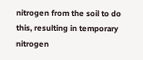nitrogen from the soil to do this, resulting in temporary nitrogen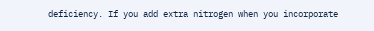deficiency. If you add extra nitrogen when you incorporate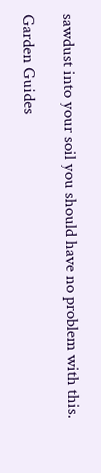sawdust into your soil you should have no problem with this.

Garden Guides